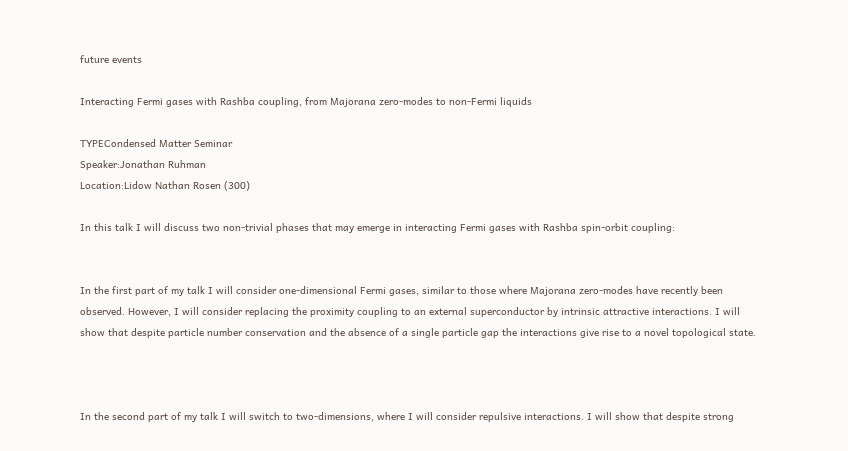future events

Interacting Fermi gases with Rashba coupling, from Majorana zero-modes to non-Fermi liquids

TYPECondensed Matter Seminar
Speaker:Jonathan Ruhman
Location:Lidow Nathan Rosen (300)

In this talk I will discuss two non-trivial phases that may emerge in interacting Fermi gases with Rashba spin-orbit coupling:


In the first part of my talk I will consider one-dimensional Fermi gases, similar to those where Majorana zero-modes have recently been observed. However, I will consider replacing the proximity coupling to an external superconductor by intrinsic attractive interactions. I will show that despite particle number conservation and the absence of a single particle gap the interactions give rise to a novel topological state.



In the second part of my talk I will switch to two-dimensions, where I will consider repulsive interactions. I will show that despite strong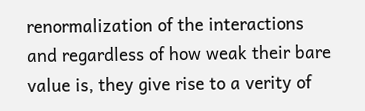renormalization of the interactions and regardless of how weak their bare value is, they give rise to a verity of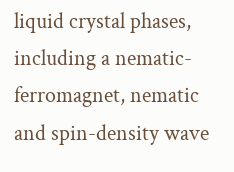liquid crystal phases, including a nematic-ferromagnet, nematic and spin-density wave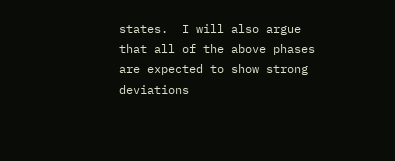states.  I will also argue that all of the above phases are expected to show strong deviations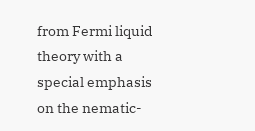from Fermi liquid theory with a special emphasis on the nematic-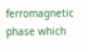ferromagnetic phase which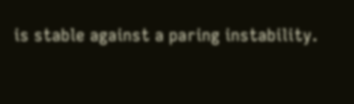is stable against a paring instability.